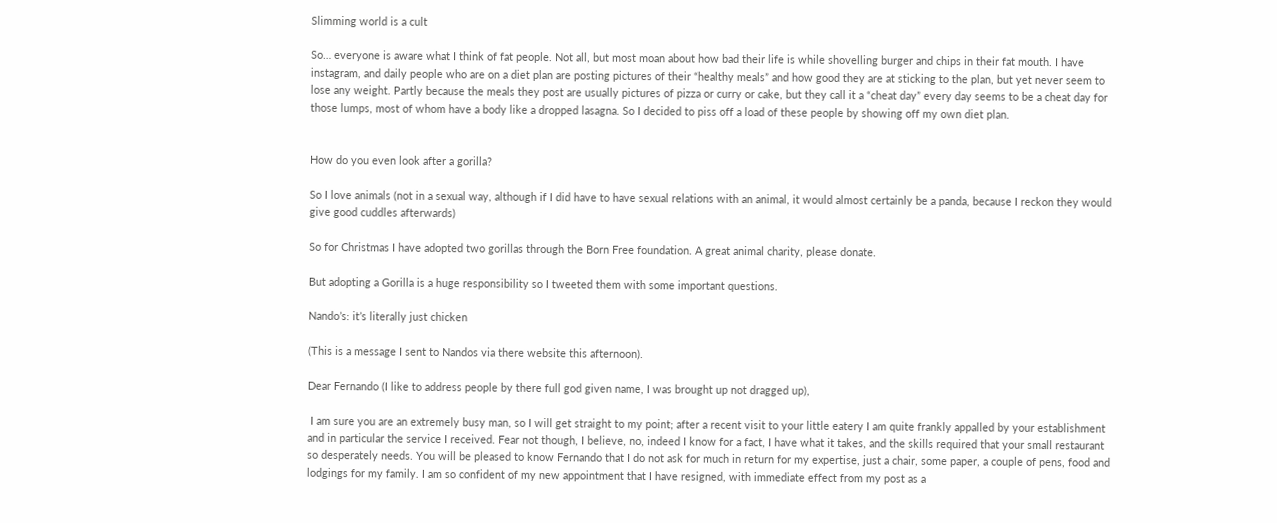Slimming world is a cult

So… everyone is aware what I think of fat people. Not all, but most moan about how bad their life is while shovelling burger and chips in their fat mouth. I have instagram, and daily people who are on a diet plan are posting pictures of their “healthy meals” and how good they are at sticking to the plan, but yet never seem to lose any weight. Partly because the meals they post are usually pictures of pizza or curry or cake, but they call it a “cheat day” every day seems to be a cheat day for those lumps, most of whom have a body like a dropped lasagna. So I decided to piss off a load of these people by showing off my own diet plan.


How do you even look after a gorilla?

So I love animals (not in a sexual way, although if I did have to have sexual relations with an animal, it would almost certainly be a panda, because I reckon they would give good cuddles afterwards)

So for Christmas I have adopted two gorillas through the Born Free foundation. A great animal charity, please donate.

But adopting a Gorilla is a huge responsibility so I tweeted them with some important questions.

Nando’s: it’s literally just chicken

(This is a message I sent to Nandos via there website this afternoon).

Dear Fernando (I like to address people by there full god given name, I was brought up not dragged up),

 I am sure you are an extremely busy man, so I will get straight to my point; after a recent visit to your little eatery I am quite frankly appalled by your establishment and in particular the service I received. Fear not though, I believe, no, indeed I know for a fact, I have what it takes, and the skills required that your small restaurant so desperately needs. You will be pleased to know Fernando that I do not ask for much in return for my expertise, just a chair, some paper, a couple of pens, food and lodgings for my family. I am so confident of my new appointment that I have resigned, with immediate effect from my post as a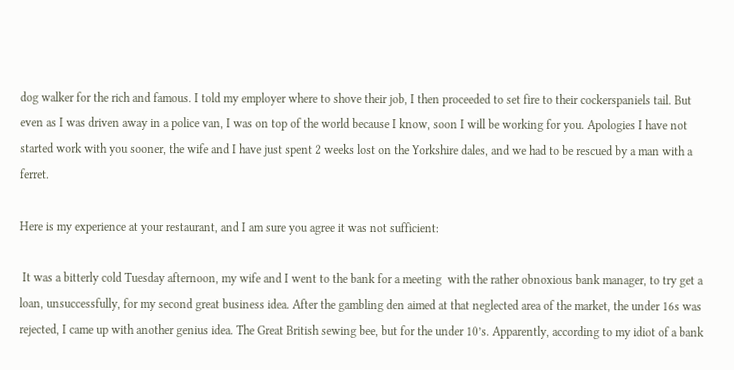dog walker for the rich and famous. I told my employer where to shove their job, I then proceeded to set fire to their cockerspaniels tail. But even as I was driven away in a police van, I was on top of the world because I know, soon I will be working for you. Apologies I have not started work with you sooner, the wife and I have just spent 2 weeks lost on the Yorkshire dales, and we had to be rescued by a man with a ferret.

Here is my experience at your restaurant, and I am sure you agree it was not sufficient:

 It was a bitterly cold Tuesday afternoon, my wife and I went to the bank for a meeting  with the rather obnoxious bank manager, to try get a loan, unsuccessfully, for my second great business idea. After the gambling den aimed at that neglected area of the market, the under 16s was rejected, I came up with another genius idea. The Great British sewing bee, but for the under 10’s. Apparently, according to my idiot of a bank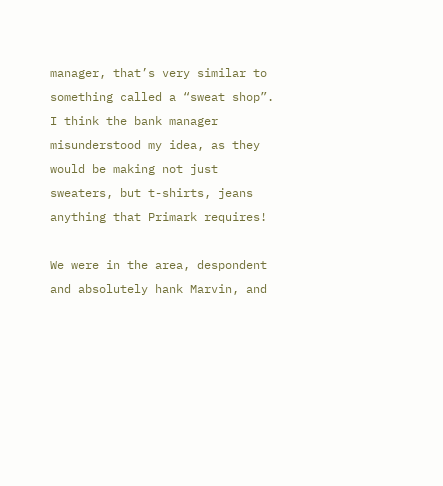manager, that’s very similar to something called a “sweat shop”. I think the bank manager misunderstood my idea, as they would be making not just sweaters, but t-shirts, jeans anything that Primark requires!

We were in the area, despondent and absolutely hank Marvin, and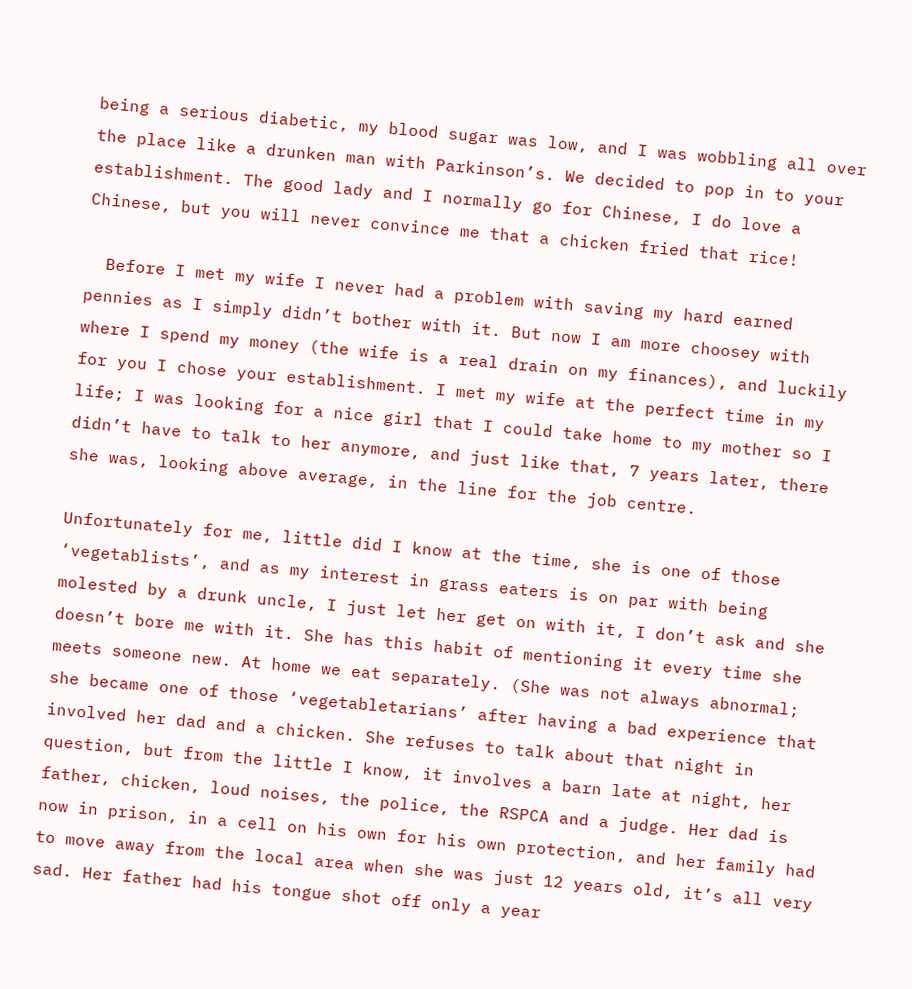being a serious diabetic, my blood sugar was low, and I was wobbling all over the place like a drunken man with Parkinson’s. We decided to pop in to your establishment. The good lady and I normally go for Chinese, I do love a Chinese, but you will never convince me that a chicken fried that rice!

  Before I met my wife I never had a problem with saving my hard earned pennies as I simply didn’t bother with it. But now I am more choosey with where I spend my money (the wife is a real drain on my finances), and luckily for you I chose your establishment. I met my wife at the perfect time in my life; I was looking for a nice girl that I could take home to my mother so I didn’t have to talk to her anymore, and just like that, 7 years later, there she was, looking above average, in the line for the job centre.

Unfortunately for me, little did I know at the time, she is one of those ‘vegetablists’, and as my interest in grass eaters is on par with being molested by a drunk uncle, I just let her get on with it, I don’t ask and she doesn’t bore me with it. She has this habit of mentioning it every time she meets someone new. At home we eat separately. (She was not always abnormal; she became one of those ‘vegetabletarians’ after having a bad experience that involved her dad and a chicken. She refuses to talk about that night in question, but from the little I know, it involves a barn late at night, her father, chicken, loud noises, the police, the RSPCA and a judge. Her dad is now in prison, in a cell on his own for his own protection, and her family had to move away from the local area when she was just 12 years old, it’s all very sad. Her father had his tongue shot off only a year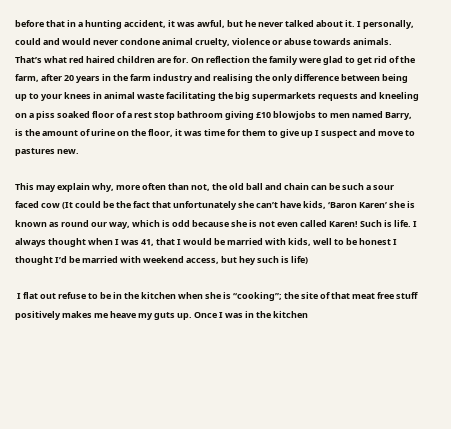before that in a hunting accident, it was awful, but he never talked about it. I personally, could and would never condone animal cruelty, violence or abuse towards animals. That’s what red haired children are for. On reflection the family were glad to get rid of the farm, after 20 years in the farm industry and realising the only difference between being up to your knees in animal waste facilitating the big supermarkets requests and kneeling on a piss soaked floor of a rest stop bathroom giving £10 blowjobs to men named Barry, is the amount of urine on the floor, it was time for them to give up I suspect and move to pastures new.

This may explain why, more often than not, the old ball and chain can be such a sour faced cow (It could be the fact that unfortunately she can’t have kids, ‘Baron Karen’ she is known as round our way, which is odd because she is not even called Karen! Such is life. I always thought when I was 41, that I would be married with kids, well to be honest I thought I’d be married with weekend access, but hey such is life)

 I flat out refuse to be in the kitchen when she is “cooking”; the site of that meat free stuff positively makes me heave my guts up. Once I was in the kitchen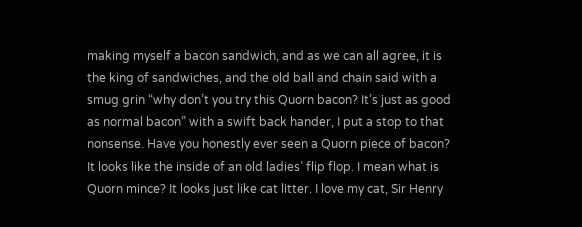making myself a bacon sandwich, and as we can all agree, it is the king of sandwiches, and the old ball and chain said with a smug grin “why don’t you try this Quorn bacon? It’s just as good as normal bacon” with a swift back hander, I put a stop to that nonsense. Have you honestly ever seen a Quorn piece of bacon? It looks like the inside of an old ladies’ flip flop. I mean what is Quorn mince? It looks just like cat litter. I love my cat, Sir Henry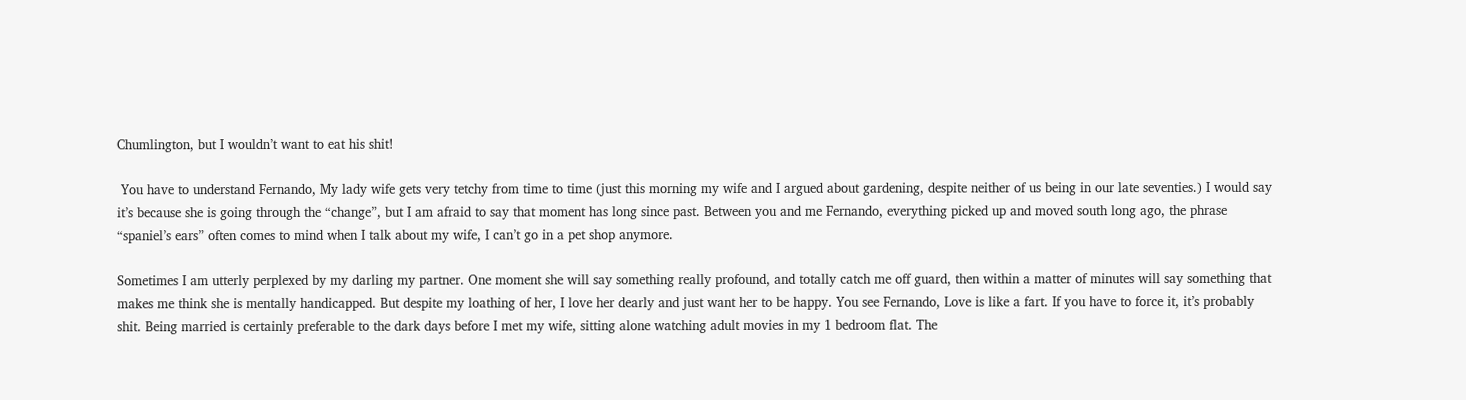Chumlington, but I wouldn’t want to eat his shit!

 You have to understand Fernando, My lady wife gets very tetchy from time to time (just this morning my wife and I argued about gardening, despite neither of us being in our late seventies.) I would say it’s because she is going through the “change”, but I am afraid to say that moment has long since past. Between you and me Fernando, everything picked up and moved south long ago, the phrase “spaniel’s ears” often comes to mind when I talk about my wife, I can’t go in a pet shop anymore.

Sometimes I am utterly perplexed by my darling my partner. One moment she will say something really profound, and totally catch me off guard, then within a matter of minutes will say something that makes me think she is mentally handicapped. But despite my loathing of her, I love her dearly and just want her to be happy. You see Fernando, Love is like a fart. If you have to force it, it’s probably shit. Being married is certainly preferable to the dark days before I met my wife, sitting alone watching adult movies in my 1 bedroom flat. The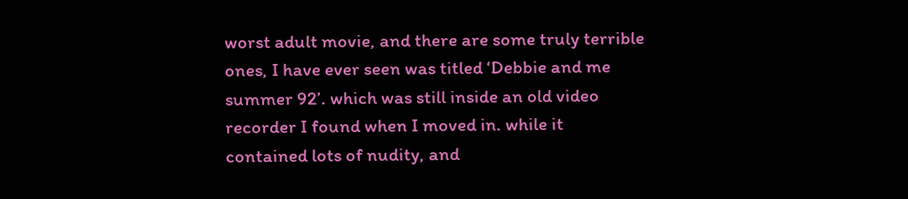worst adult movie, and there are some truly terrible ones, I have ever seen was titled ‘Debbie and me summer 92’. which was still inside an old video recorder I found when I moved in. while it contained lots of nudity, and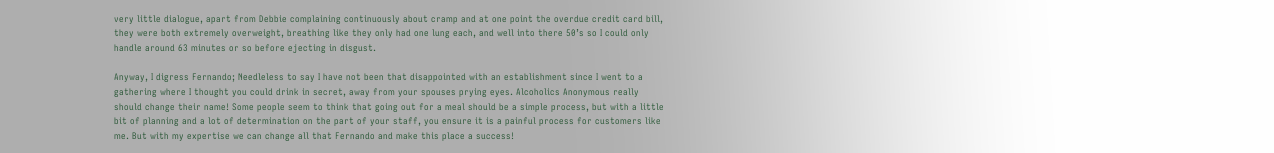very little dialogue, apart from Debbie complaining continuously about cramp and at one point the overdue credit card bill, they were both extremely overweight, breathing like they only had one lung each, and well into there 50’s so I could only handle around 63 minutes or so before ejecting in disgust.

Anyway, I digress Fernando; Needleless to say I have not been that disappointed with an establishment since I went to a gathering where I thought you could drink in secret, away from your spouses prying eyes. Alcoholics Anonymous really should change their name! Some people seem to think that going out for a meal should be a simple process, but with a little bit of planning and a lot of determination on the part of your staff, you ensure it is a painful process for customers like me. But with my expertise we can change all that Fernando and make this place a success!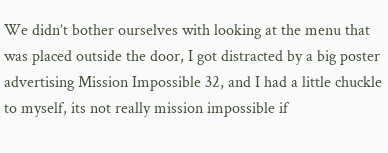We didn’t bother ourselves with looking at the menu that was placed outside the door, I got distracted by a big poster advertising Mission Impossible 32, and I had a little chuckle to myself, its not really mission impossible if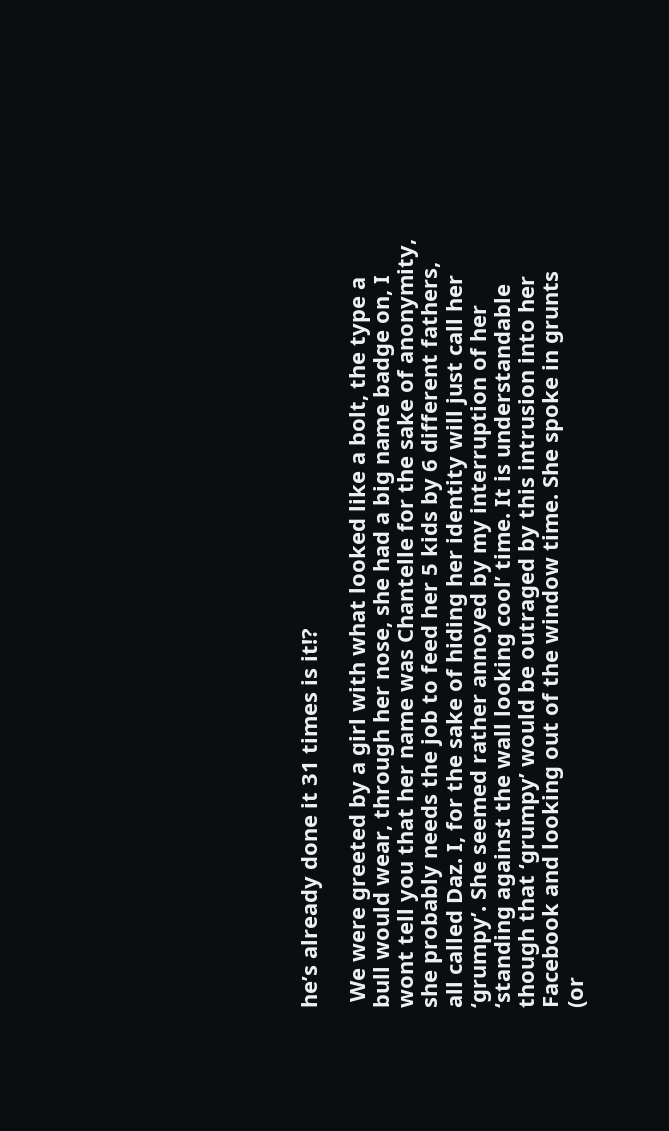he’s already done it 31 times is it!?

 We were greeted by a girl with what looked like a bolt, the type a bull would wear, through her nose, she had a big name badge on, I wont tell you that her name was Chantelle for the sake of anonymity, she probably needs the job to feed her 5 kids by 6 different fathers, all called Daz. I, for the sake of hiding her identity will just call her ‘grumpy’. She seemed rather annoyed by my interruption of her ‘standing against the wall looking cool’ time. It is understandable though that ‘grumpy’ would be outraged by this intrusion into her Facebook and looking out of the window time. She spoke in grunts (or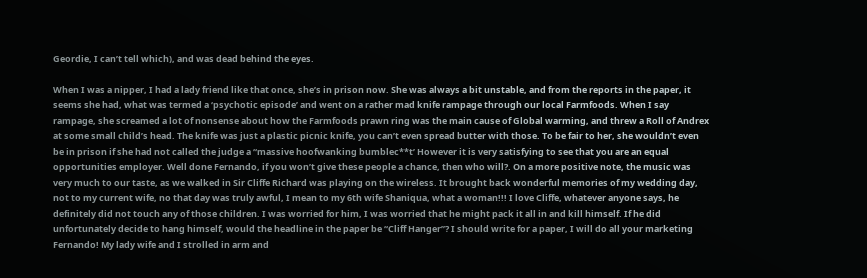Geordie, I can’t tell which), and was dead behind the eyes.

When I was a nipper, I had a lady friend like that once, she’s in prison now. She was always a bit unstable, and from the reports in the paper, it seems she had, what was termed a ‘psychotic episode’ and went on a rather mad knife rampage through our local Farmfoods. When I say rampage, she screamed a lot of nonsense about how the Farmfoods prawn ring was the main cause of Global warming, and threw a Roll of Andrex at some small child’s head. The knife was just a plastic picnic knife, you can’t even spread butter with those. To be fair to her, she wouldn’t even be in prison if she had not called the judge a “massive hoofwanking bumblec**t’ However it is very satisfying to see that you are an equal opportunities employer. Well done Fernando, if you won’t give these people a chance, then who will?. On a more positive note, the music was very much to our taste, as we walked in Sir Cliffe Richard was playing on the wireless. It brought back wonderful memories of my wedding day, not to my current wife, no that day was truly awful, I mean to my 6th wife Shaniqua, what a woman!!! I love Cliffe, whatever anyone says, he definitely did not touch any of those children. I was worried for him, I was worried that he might pack it all in and kill himself. If he did unfortunately decide to hang himself, would the headline in the paper be “Cliff Hanger”? I should write for a paper, I will do all your marketing Fernando! My lady wife and I strolled in arm and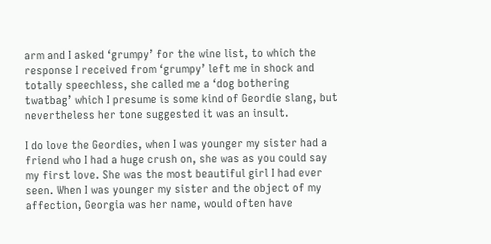arm and I asked ‘grumpy’ for the wine list, to which the response I received from ‘grumpy’ left me in shock and totally speechless, she called me a ‘dog bothering twatbag’ which I presume is some kind of Geordie slang, but nevertheless her tone suggested it was an insult.

I do love the Geordies, when I was younger my sister had a friend who I had a huge crush on, she was as you could say my first love. She was the most beautiful girl I had ever seen. When I was younger my sister and the object of my affection, Georgia was her name, would often have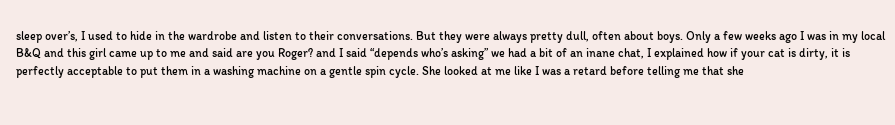sleep over’s, I used to hide in the wardrobe and listen to their conversations. But they were always pretty dull, often about boys. Only a few weeks ago I was in my local B&Q and this girl came up to me and said are you Roger? and I said “depends who’s asking” we had a bit of an inane chat, I explained how if your cat is dirty, it is perfectly acceptable to put them in a washing machine on a gentle spin cycle. She looked at me like I was a retard before telling me that she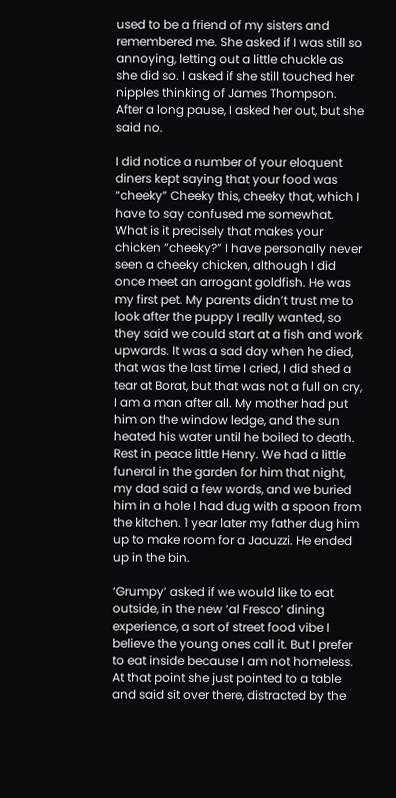used to be a friend of my sisters and remembered me. She asked if I was still so annoying, letting out a little chuckle as she did so. I asked if she still touched her nipples thinking of James Thompson. After a long pause, I asked her out, but she said no.

I did notice a number of your eloquent diners kept saying that your food was “cheeky” Cheeky this, cheeky that, which I have to say confused me somewhat. What is it precisely that makes your chicken “cheeky?” I have personally never seen a cheeky chicken, although I did once meet an arrogant goldfish. He was my first pet. My parents didn’t trust me to look after the puppy I really wanted, so they said we could start at a fish and work upwards. It was a sad day when he died, that was the last time I cried, I did shed a tear at Borat, but that was not a full on cry, I am a man after all. My mother had put him on the window ledge, and the sun heated his water until he boiled to death. Rest in peace little Henry. We had a little funeral in the garden for him that night, my dad said a few words, and we buried him in a hole I had dug with a spoon from the kitchen. 1 year later my father dug him up to make room for a Jacuzzi. He ended up in the bin.

‘Grumpy’ asked if we would like to eat outside, in the new ‘al Fresco’ dining experience, a sort of street food vibe I believe the young ones call it. But I prefer to eat inside because I am not homeless. At that point she just pointed to a table and said sit over there, distracted by the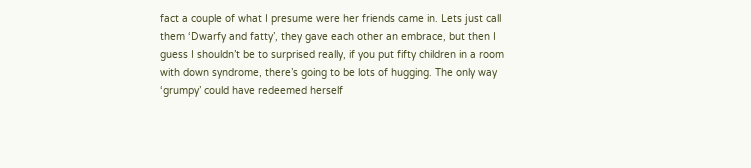fact a couple of what I presume were her friends came in. Lets just call them ‘Dwarfy and fatty’, they gave each other an embrace, but then I guess I shouldn’t be to surprised really, if you put fifty children in a room with down syndrome, there’s going to be lots of hugging. The only way ‘grumpy’ could have redeemed herself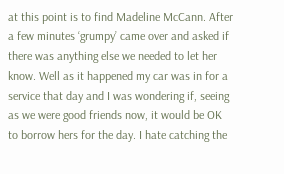at this point is to find Madeline McCann. After a few minutes ‘grumpy’ came over and asked if there was anything else we needed to let her know. Well as it happened my car was in for a service that day and I was wondering if, seeing as we were good friends now, it would be OK to borrow hers for the day. I hate catching the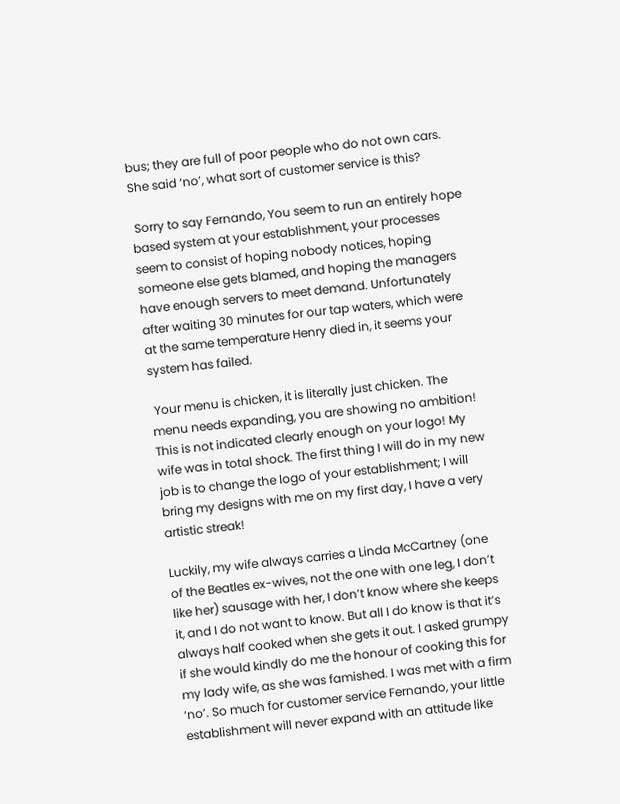bus; they are full of poor people who do not own cars. She said ‘no’, what sort of customer service is this?

 Sorry to say Fernando, You seem to run an entirely hope based system at your establishment, your processes seem to consist of hoping nobody notices, hoping someone else gets blamed, and hoping the managers have enough servers to meet demand. Unfortunately after waiting 30 minutes for our tap waters, which were at the same temperature Henry died in, it seems your system has failed.

 Your menu is chicken, it is literally just chicken. The menu needs expanding, you are showing no ambition! This is not indicated clearly enough on your logo! My wife was in total shock. The first thing I will do in my new job is to change the logo of your establishment; I will bring my designs with me on my first day, I have a very artistic streak!

Luckily, my wife always carries a Linda McCartney (one of the Beatles ex-wives, not the one with one leg, I don’t like her) sausage with her, I don’t know where she keeps it, and I do not want to know. But all I do know is that it’s always half cooked when she gets it out. I asked grumpy if she would kindly do me the honour of cooking this for my lady wife, as she was famished. I was met with a firm ‘no’. So much for customer service Fernando, your little establishment will never expand with an attitude like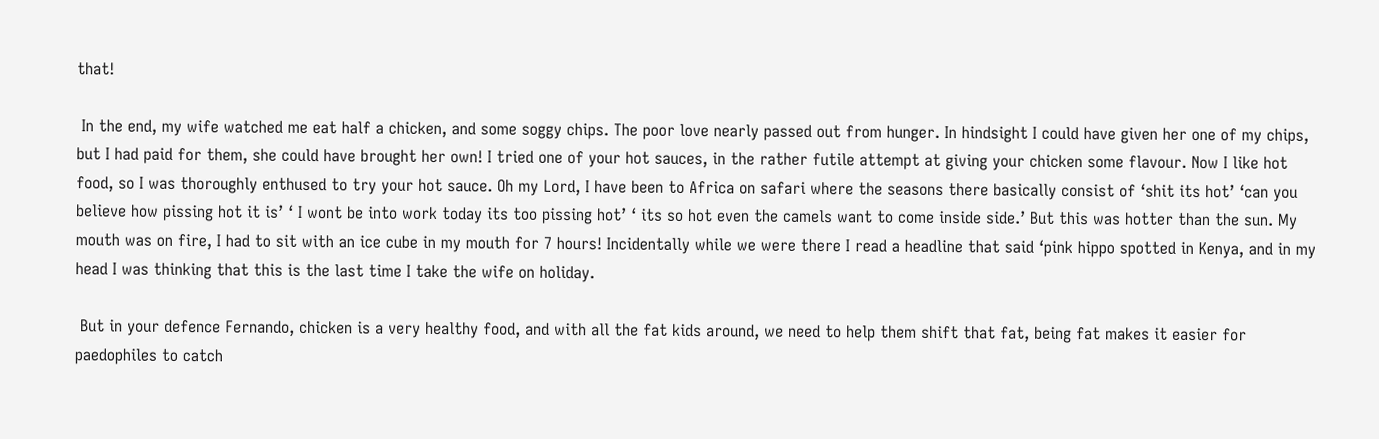that!

 In the end, my wife watched me eat half a chicken, and some soggy chips. The poor love nearly passed out from hunger. In hindsight I could have given her one of my chips, but I had paid for them, she could have brought her own! I tried one of your hot sauces, in the rather futile attempt at giving your chicken some flavour. Now I like hot food, so I was thoroughly enthused to try your hot sauce. Oh my Lord, I have been to Africa on safari where the seasons there basically consist of ‘shit its hot’ ‘can you believe how pissing hot it is’ ‘ I wont be into work today its too pissing hot’ ‘ its so hot even the camels want to come inside side.’ But this was hotter than the sun. My mouth was on fire, I had to sit with an ice cube in my mouth for 7 hours! Incidentally while we were there I read a headline that said ‘pink hippo spotted in Kenya, and in my head I was thinking that this is the last time I take the wife on holiday.

 But in your defence Fernando, chicken is a very healthy food, and with all the fat kids around, we need to help them shift that fat, being fat makes it easier for paedophiles to catch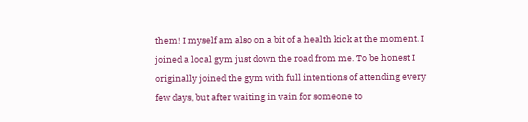them! I myself am also on a bit of a health kick at the moment. I joined a local gym just down the road from me. To be honest I originally joined the gym with full intentions of attending every few days, but after waiting in vain for someone to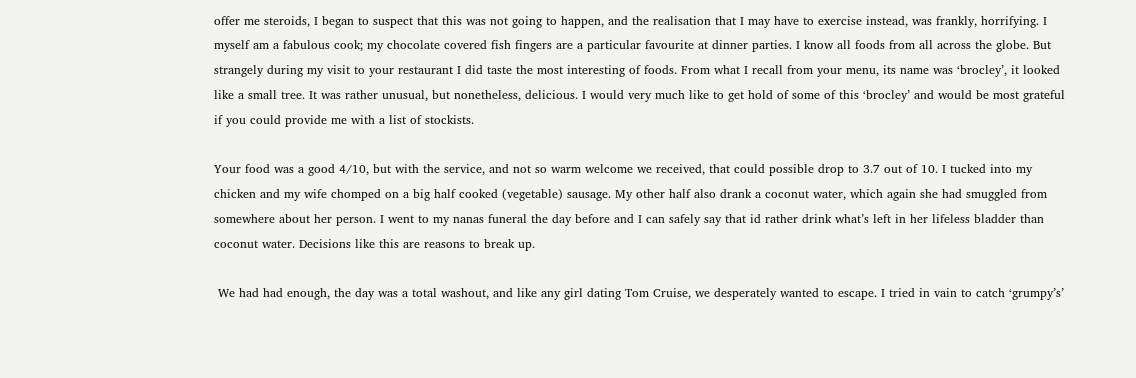offer me steroids, I began to suspect that this was not going to happen, and the realisation that I may have to exercise instead, was frankly, horrifying. I myself am a fabulous cook; my chocolate covered fish fingers are a particular favourite at dinner parties. I know all foods from all across the globe. But strangely during my visit to your restaurant I did taste the most interesting of foods. From what I recall from your menu, its name was ‘brocley’, it looked like a small tree. It was rather unusual, but nonetheless, delicious. I would very much like to get hold of some of this ‘brocley’ and would be most grateful if you could provide me with a list of stockists.

Your food was a good 4/10, but with the service, and not so warm welcome we received, that could possible drop to 3.7 out of 10. I tucked into my chicken and my wife chomped on a big half cooked (vegetable) sausage. My other half also drank a coconut water, which again she had smuggled from somewhere about her person. I went to my nanas funeral the day before and I can safely say that id rather drink what’s left in her lifeless bladder than coconut water. Decisions like this are reasons to break up.

 We had had enough, the day was a total washout, and like any girl dating Tom Cruise, we desperately wanted to escape. I tried in vain to catch ‘grumpy’s’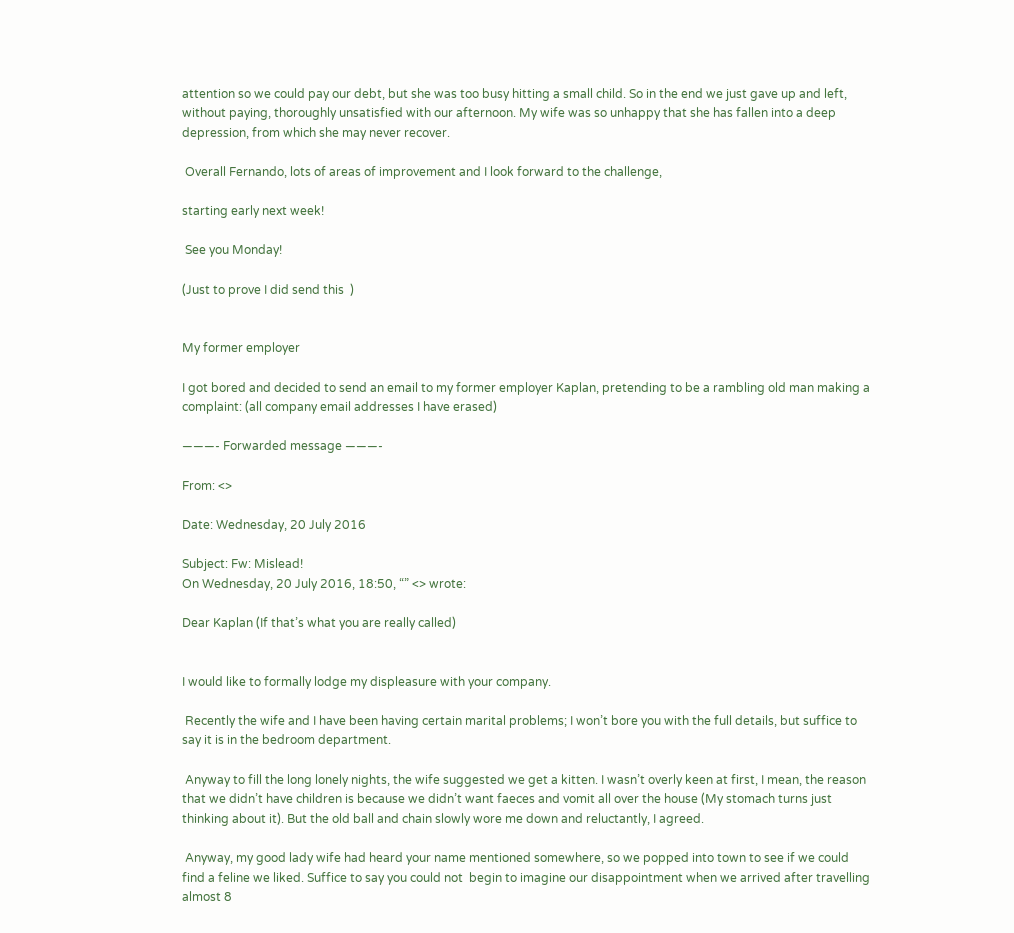attention so we could pay our debt, but she was too busy hitting a small child. So in the end we just gave up and left, without paying, thoroughly unsatisfied with our afternoon. My wife was so unhappy that she has fallen into a deep depression, from which she may never recover.

 Overall Fernando, lots of areas of improvement and I look forward to the challenge,

starting early next week!

 See you Monday!

(Just to prove I did send this  )


My former employer

I got bored and decided to send an email to my former employer Kaplan, pretending to be a rambling old man making a complaint: (all company email addresses I have erased)

———- Forwarded message ———-

From: <>

Date: Wednesday, 20 July 2016

Subject: Fw: Mislead!
On Wednesday, 20 July 2016, 18:50, “” <> wrote:

Dear Kaplan (If that’s what you are really called)


I would like to formally lodge my displeasure with your company.

 Recently the wife and I have been having certain marital problems; I won’t bore you with the full details, but suffice to say it is in the bedroom department.

 Anyway to fill the long lonely nights, the wife suggested we get a kitten. I wasn’t overly keen at first, I mean, the reason that we didn’t have children is because we didn’t want faeces and vomit all over the house (My stomach turns just thinking about it). But the old ball and chain slowly wore me down and reluctantly, I agreed.

 Anyway, my good lady wife had heard your name mentioned somewhere, so we popped into town to see if we could find a feline we liked. Suffice to say you could not  begin to imagine our disappointment when we arrived after travelling almost 8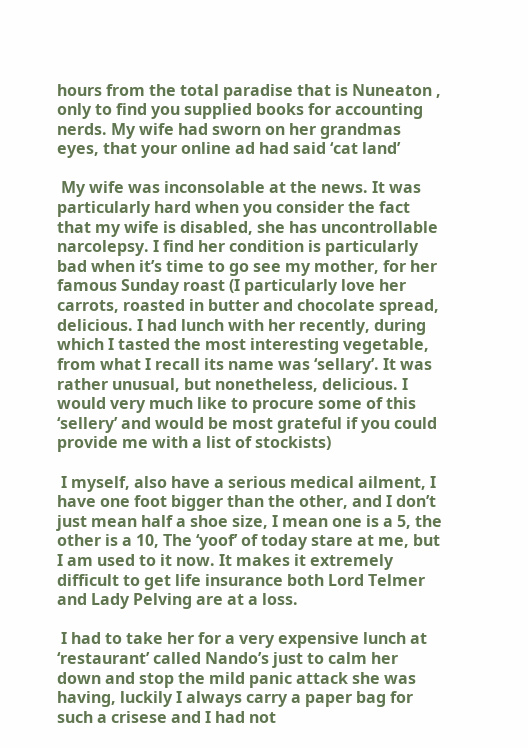hours from the total paradise that is Nuneaton , only to find you supplied books for accounting nerds. My wife had sworn on her grandmas eyes, that your online ad had said ‘cat land’

 My wife was inconsolable at the news. It was particularly hard when you consider the fact that my wife is disabled, she has uncontrollable narcolepsy. I find her condition is particularly bad when it’s time to go see my mother, for her famous Sunday roast (I particularly love her carrots, roasted in butter and chocolate spread, delicious. I had lunch with her recently, during which I tasted the most interesting vegetable, from what I recall its name was ‘sellary’. It was rather unusual, but nonetheless, delicious. I would very much like to procure some of this ‘sellery’ and would be most grateful if you could provide me with a list of stockists)

 I myself, also have a serious medical ailment, I have one foot bigger than the other, and I don’t just mean half a shoe size, I mean one is a 5, the other is a 10, The ‘yoof’ of today stare at me, but I am used to it now. It makes it extremely difficult to get life insurance both Lord Telmer and Lady Pelving are at a loss.

 I had to take her for a very expensive lunch at ‘restaurant’ called Nando’s just to calm her down and stop the mild panic attack she was having, luckily I always carry a paper bag for such a crisese and I had not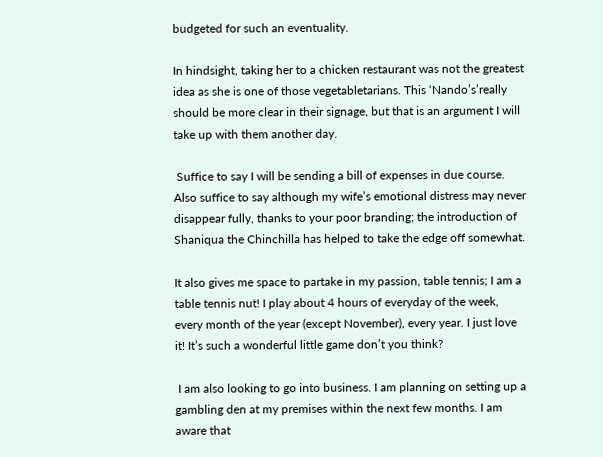budgeted for such an eventuality.

In hindsight, taking her to a chicken restaurant was not the greatest idea as she is one of those vegetabletarians. This ‘Nando’s’really should be more clear in their signage, but that is an argument I will take up with them another day.

 Suffice to say I will be sending a bill of expenses in due course. Also suffice to say although my wife’s emotional distress may never disappear fully, thanks to your poor branding; the introduction of Shaniqua the Chinchilla has helped to take the edge off somewhat.

It also gives me space to partake in my passion, table tennis; I am a table tennis nut! I play about 4 hours of everyday of the week, every month of the year (except November), every year. I just love it! It’s such a wonderful little game don’t you think?

 I am also looking to go into business. I am planning on setting up a gambling den at my premises within the next few months. I am aware that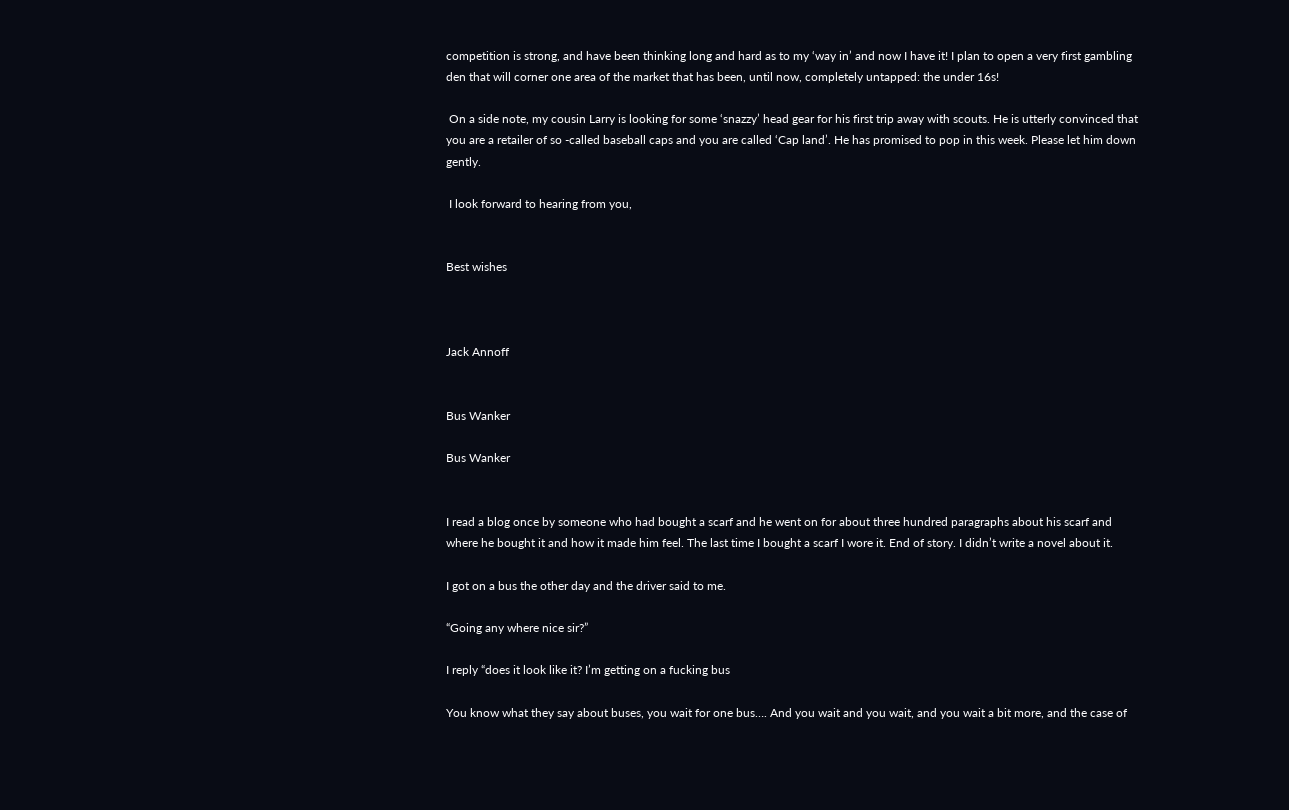competition is strong, and have been thinking long and hard as to my ‘way in’ and now I have it! I plan to open a very first gambling den that will corner one area of the market that has been, until now, completely untapped: the under 16s!

 On a side note, my cousin Larry is looking for some ‘snazzy’ head gear for his first trip away with scouts. He is utterly convinced that you are a retailer of so -called baseball caps and you are called ‘Cap land’. He has promised to pop in this week. Please let him down gently.

 I look forward to hearing from you,


Best wishes



Jack Annoff


Bus Wanker

Bus Wanker


I read a blog once by someone who had bought a scarf and he went on for about three hundred paragraphs about his scarf and where he bought it and how it made him feel. The last time I bought a scarf I wore it. End of story. I didn’t write a novel about it.

I got on a bus the other day and the driver said to me.

“Going any where nice sir?”

I reply “does it look like it? I’m getting on a fucking bus

You know what they say about buses, you wait for one bus…. And you wait and you wait, and you wait a bit more, and the case of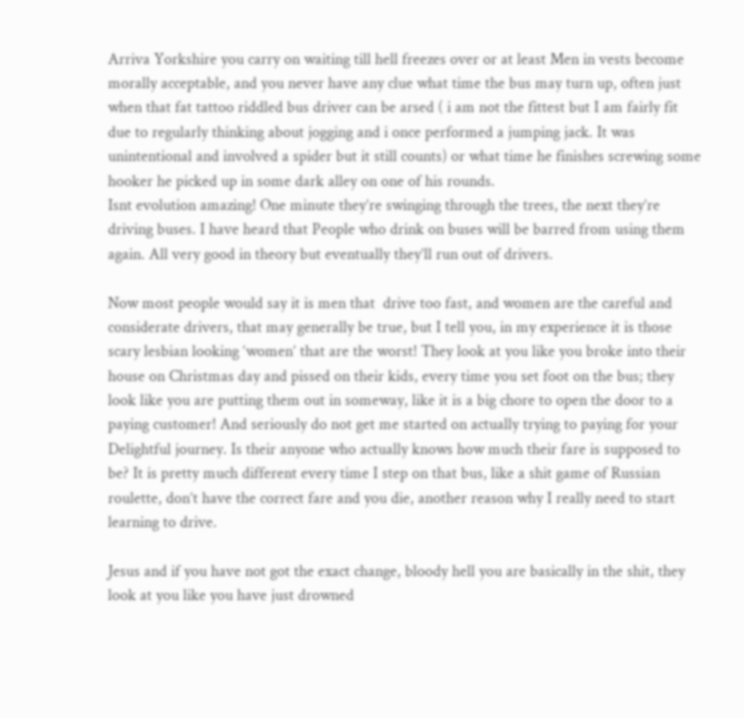Arriva Yorkshire you carry on waiting till hell freezes over or at least Men in vests become morally acceptable, and you never have any clue what time the bus may turn up, often just when that fat tattoo riddled bus driver can be arsed ( i am not the fittest but I am fairly fit due to regularly thinking about jogging and i once performed a jumping jack. It was unintentional and involved a spider but it still counts) or what time he finishes screwing some hooker he picked up in some dark alley on one of his rounds.
Isnt evolution amazing! One minute they’re swinging through the trees, the next they’re driving buses. I have heard that People who drink on buses will be barred from using them again. All very good in theory but eventually they’ll run out of drivers.

Now most people would say it is men that  drive too fast, and women are the careful and considerate drivers, that may generally be true, but I tell you, in my experience it is those scary lesbian looking ‘women’ that are the worst! They look at you like you broke into their house on Christmas day and pissed on their kids, every time you set foot on the bus; they look like you are putting them out in someway, like it is a big chore to open the door to a paying customer! And seriously do not get me started on actually trying to paying for your Delightful journey. Is their anyone who actually knows how much their fare is supposed to be? It is pretty much different every time I step on that bus, like a shit game of Russian roulette, don’t have the correct fare and you die, another reason why I really need to start learning to drive.

Jesus and if you have not got the exact change, bloody hell you are basically in the shit, they look at you like you have just drowned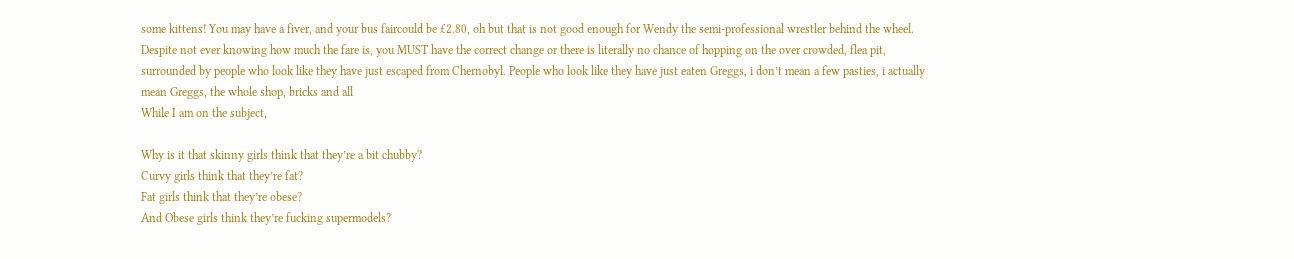some kittens! You may have a fiver, and your bus faircould be £2.80, oh but that is not good enough for Wendy the semi-professional wrestler behind the wheel. Despite not ever knowing how much the fare is, you MUST have the correct change or there is literally no chance of hopping on the over crowded, flea pit, surrounded by people who look like they have just escaped from Chernobyl. People who look like they have just eaten Greggs, i don’t mean a few pasties, i actually mean Greggs, the whole shop, bricks and all
While I am on the subject,

Why is it that skinny girls think that they’re a bit chubby?
Curvy girls think that they’re fat?
Fat girls think that they’re obese?
And Obese girls think they’re fucking supermodels?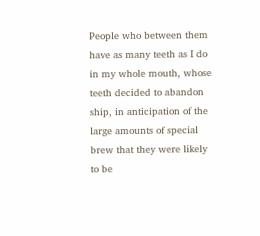People who between them have as many teeth as I do in my whole mouth, whose teeth decided to abandon ship, in anticipation of the large amounts of special brew that they were likely to be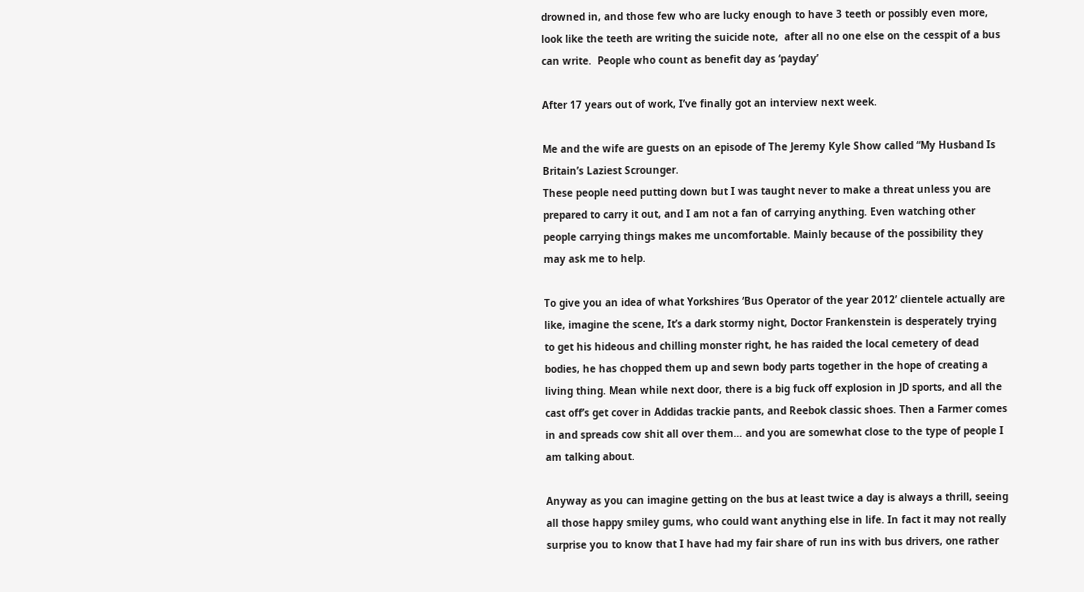drowned in, and those few who are lucky enough to have 3 teeth or possibly even more, look like the teeth are writing the suicide note,  after all no one else on the cesspit of a bus can write.  People who count as benefit day as ‘payday’

After 17 years out of work, I’ve finally got an interview next week.

Me and the wife are guests on an episode of The Jeremy Kyle Show called “My Husband Is Britain’s Laziest Scrounger.
These people need putting down but I was taught never to make a threat unless you are prepared to carry it out, and I am not a fan of carrying anything. Even watching other people carrying things makes me uncomfortable. Mainly because of the possibility they may ask me to help.

To give you an idea of what Yorkshires ‘Bus Operator of the year 2012’ clientele actually are like, imagine the scene, It’s a dark stormy night, Doctor Frankenstein is desperately trying to get his hideous and chilling monster right, he has raided the local cemetery of dead bodies, he has chopped them up and sewn body parts together in the hope of creating a living thing. Mean while next door, there is a big fuck off explosion in JD sports, and all the cast off’s get cover in Addidas trackie pants, and Reebok classic shoes. Then a Farmer comes in and spreads cow shit all over them… and you are somewhat close to the type of people I am talking about.

Anyway as you can imagine getting on the bus at least twice a day is always a thrill, seeing all those happy smiley gums, who could want anything else in life. In fact it may not really surprise you to know that I have had my fair share of run ins with bus drivers, one rather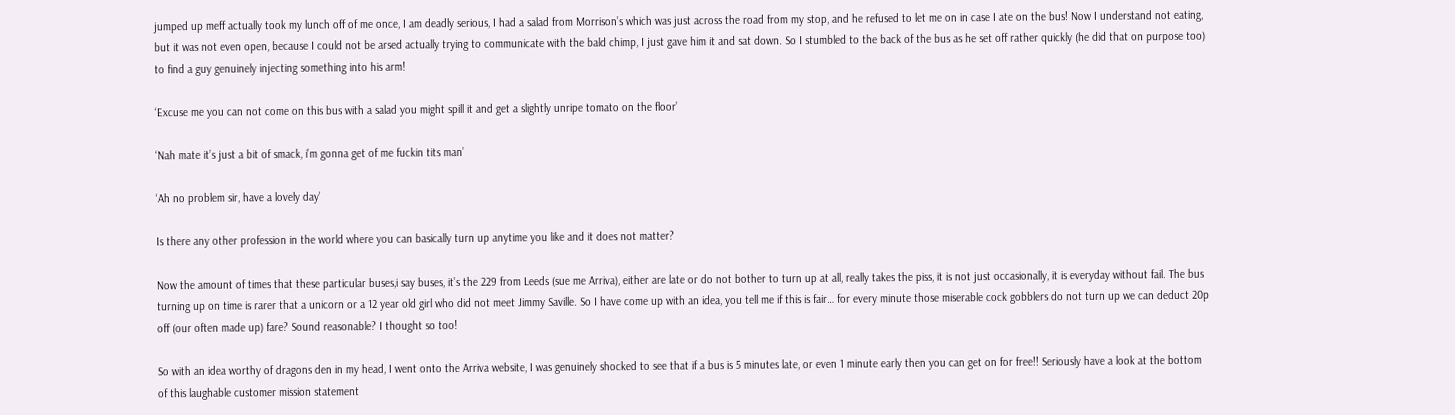jumped up meff actually took my lunch off of me once, I am deadly serious, I had a salad from Morrison’s which was just across the road from my stop, and he refused to let me on in case I ate on the bus! Now I understand not eating, but it was not even open, because I could not be arsed actually trying to communicate with the bald chimp, I just gave him it and sat down. So I stumbled to the back of the bus as he set off rather quickly (he did that on purpose too) to find a guy genuinely injecting something into his arm!

‘Excuse me you can not come on this bus with a salad you might spill it and get a slightly unripe tomato on the floor’

‘Nah mate it’s just a bit of smack, i’m gonna get of me fuckin tits man’

‘Ah no problem sir, have a lovely day’

Is there any other profession in the world where you can basically turn up anytime you like and it does not matter?

Now the amount of times that these particular buses,i say buses, it’s the 229 from Leeds (sue me Arriva), either are late or do not bother to turn up at all, really takes the piss, it is not just occasionally, it is everyday without fail. The bus turning up on time is rarer that a unicorn or a 12 year old girl who did not meet Jimmy Saville. So I have come up with an idea, you tell me if this is fair… for every minute those miserable cock gobblers do not turn up we can deduct 20p off (our often made up) fare? Sound reasonable? I thought so too!

So with an idea worthy of dragons den in my head, I went onto the Arriva website, I was genuinely shocked to see that if a bus is 5 minutes late, or even 1 minute early then you can get on for free!! Seriously have a look at the bottom of this laughable customer mission statement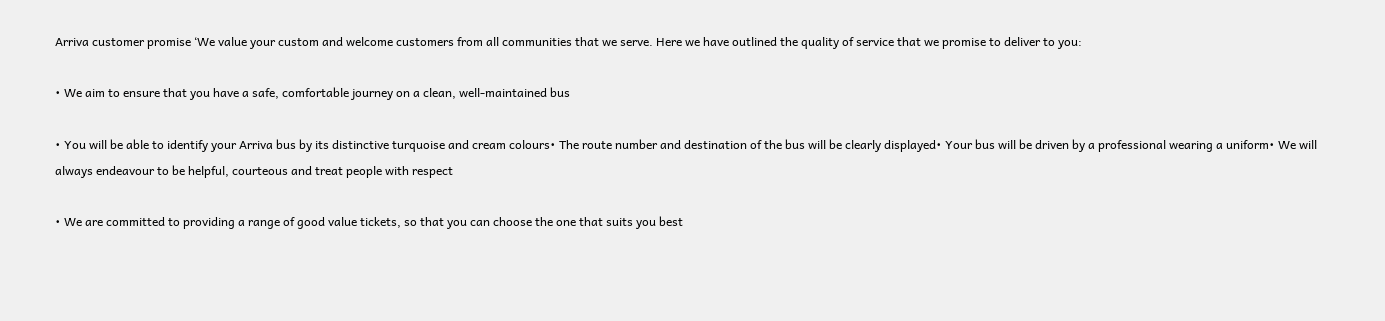Arriva customer promise ‘We value your custom and welcome customers from all communities that we serve. Here we have outlined the quality of service that we promise to deliver to you:

• We aim to ensure that you have a safe, comfortable journey on a clean, well-maintained bus

• You will be able to identify your Arriva bus by its distinctive turquoise and cream colours• The route number and destination of the bus will be clearly displayed• Your bus will be driven by a professional wearing a uniform• We will always endeavour to be helpful, courteous and treat people with respect

• We are committed to providing a range of good value tickets, so that you can choose the one that suits you best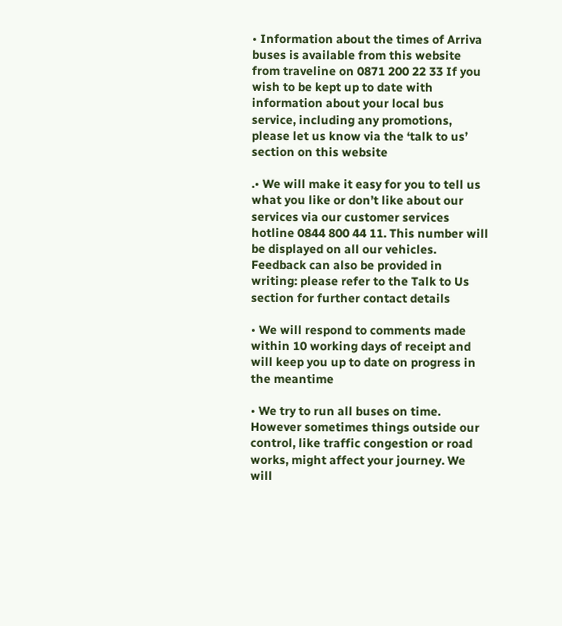• Information about the times of Arriva buses is available from this website from traveline on 0871 200 22 33 If you wish to be kept up to date with information about your local bus service, including any promotions, please let us know via the ‘talk to us’ section on this website

.• We will make it easy for you to tell us what you like or don’t like about our services via our customer services hotline 0844 800 44 11. This number will be displayed on all our vehicles. Feedback can also be provided in writing: please refer to the Talk to Us section for further contact details

• We will respond to comments made within 10 working days of receipt and will keep you up to date on progress in the meantime

• We try to run all buses on time. However sometimes things outside our control, like traffic congestion or road works, might affect your journey. We will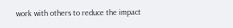work with others to reduce the impact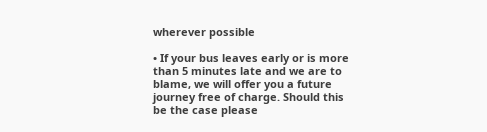wherever possible

• If your bus leaves early or is more than 5 minutes late and we are to blame, we will offer you a future journey free of charge. Should this be the case please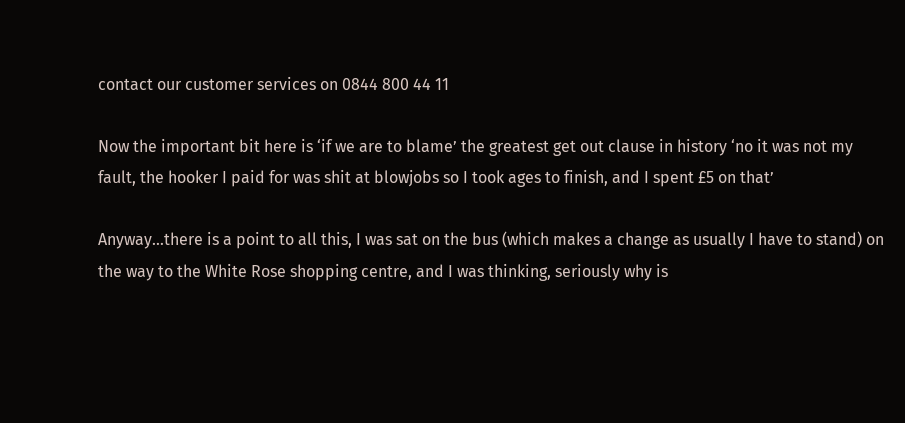contact our customer services on 0844 800 44 11

Now the important bit here is ‘if we are to blame’ the greatest get out clause in history ‘no it was not my fault, the hooker I paid for was shit at blowjobs so I took ages to finish, and I spent £5 on that’

Anyway…there is a point to all this, I was sat on the bus (which makes a change as usually I have to stand) on the way to the White Rose shopping centre, and I was thinking, seriously why is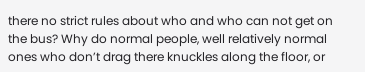there no strict rules about who and who can not get on the bus? Why do normal people, well relatively normal ones who don’t drag there knuckles along the floor, or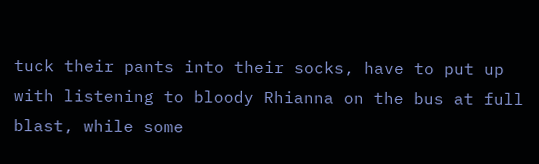tuck their pants into their socks, have to put up with listening to bloody Rhianna on the bus at full blast, while some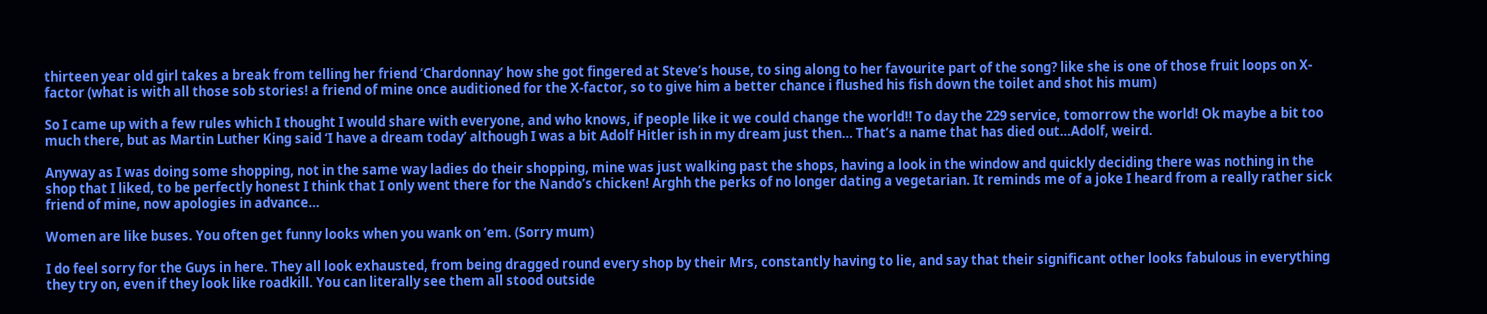thirteen year old girl takes a break from telling her friend ‘Chardonnay’ how she got fingered at Steve’s house, to sing along to her favourite part of the song? like she is one of those fruit loops on X-factor (what is with all those sob stories! a friend of mine once auditioned for the X-factor, so to give him a better chance i flushed his fish down the toilet and shot his mum)

So I came up with a few rules which I thought I would share with everyone, and who knows, if people like it we could change the world!! To day the 229 service, tomorrow the world! Ok maybe a bit too much there, but as Martin Luther King said ‘I have a dream today’ although I was a bit Adolf Hitler ish in my dream just then… That’s a name that has died out…Adolf, weird.

Anyway as I was doing some shopping, not in the same way ladies do their shopping, mine was just walking past the shops, having a look in the window and quickly deciding there was nothing in the shop that I liked, to be perfectly honest I think that I only went there for the Nando’s chicken! Arghh the perks of no longer dating a vegetarian. It reminds me of a joke I heard from a really rather sick friend of mine, now apologies in advance…

Women are like buses. You often get funny looks when you wank on ‘em. (Sorry mum)

I do feel sorry for the Guys in here. They all look exhausted, from being dragged round every shop by their Mrs, constantly having to lie, and say that their significant other looks fabulous in everything they try on, even if they look like roadkill. You can literally see them all stood outside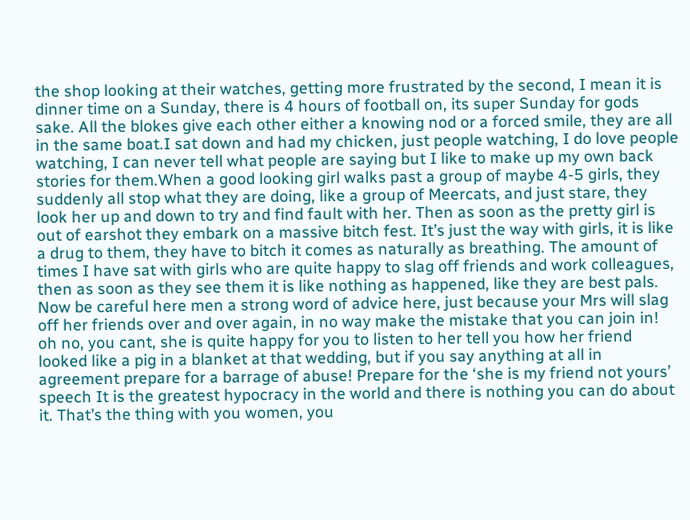the shop looking at their watches, getting more frustrated by the second, I mean it is dinner time on a Sunday, there is 4 hours of football on, its super Sunday for gods sake. All the blokes give each other either a knowing nod or a forced smile, they are all in the same boat.I sat down and had my chicken, just people watching, I do love people watching, I can never tell what people are saying but I like to make up my own back stories for them.When a good looking girl walks past a group of maybe 4-5 girls, they suddenly all stop what they are doing, like a group of Meercats, and just stare, they look her up and down to try and find fault with her. Then as soon as the pretty girl is out of earshot they embark on a massive bitch fest. It’s just the way with girls, it is like a drug to them, they have to bitch it comes as naturally as breathing. The amount of times I have sat with girls who are quite happy to slag off friends and work colleagues, then as soon as they see them it is like nothing as happened, like they are best pals. Now be careful here men a strong word of advice here, just because your Mrs will slag off her friends over and over again, in no way make the mistake that you can join in! oh no, you cant, she is quite happy for you to listen to her tell you how her friend looked like a pig in a blanket at that wedding, but if you say anything at all in agreement prepare for a barrage of abuse! Prepare for the ‘she is my friend not yours’ speech It is the greatest hypocracy in the world and there is nothing you can do about it. That’s the thing with you women, you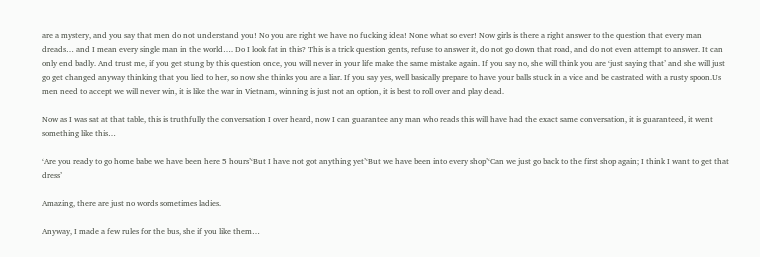are a mystery, and you say that men do not understand you! No you are right we have no fucking idea! None what so ever! Now girls is there a right answer to the question that every man dreads… and I mean every single man in the world…. Do I look fat in this? This is a trick question gents, refuse to answer it, do not go down that road, and do not even attempt to answer. It can only end badly. And trust me, if you get stung by this question once, you will never in your life make the same mistake again. If you say no, she will think you are ‘just saying that’ and she will just go get changed anyway thinking that you lied to her, so now she thinks you are a liar. If you say yes, well basically prepare to have your balls stuck in a vice and be castrated with a rusty spoon.Us men need to accept we will never win, it is like the war in Vietnam, winning is just not an option, it is best to roll over and play dead.

Now as I was sat at that table, this is truthfully the conversation I over heard, now I can guarantee any man who reads this will have had the exact same conversation, it is guaranteed, it went something like this…

‘Are you ready to go home babe we have been here 5 hours’‘But I have not got anything yet’‘But we have been into every shop’‘Can we just go back to the first shop again; I think I want to get that dress’

Amazing, there are just no words sometimes ladies.

Anyway, I made a few rules for the bus, she if you like them…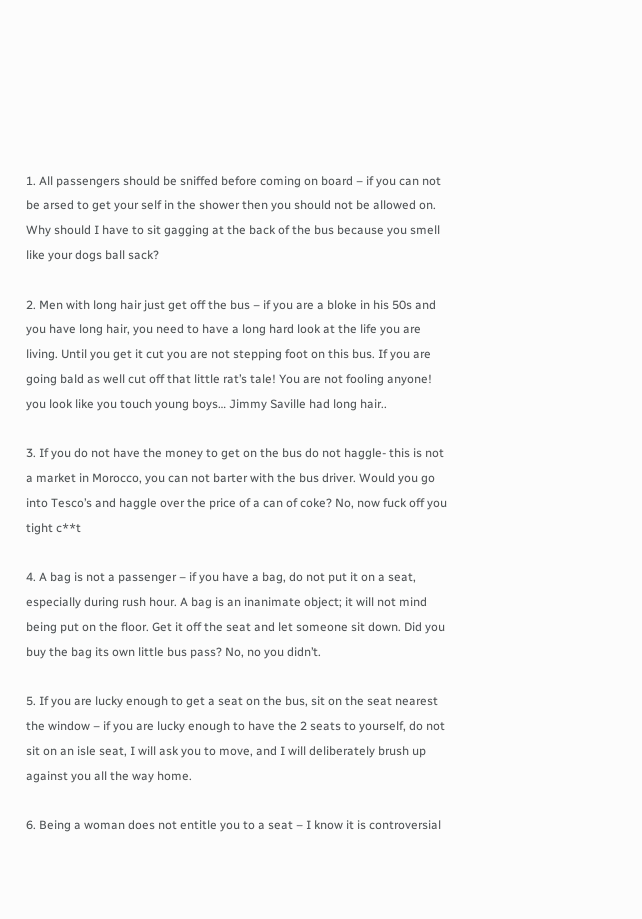1. All passengers should be sniffed before coming on board – if you can not be arsed to get your self in the shower then you should not be allowed on. Why should I have to sit gagging at the back of the bus because you smell like your dogs ball sack?

2. Men with long hair just get off the bus – if you are a bloke in his 50s and you have long hair, you need to have a long hard look at the life you are living. Until you get it cut you are not stepping foot on this bus. If you are going bald as well cut off that little rat’s tale! You are not fooling anyone! you look like you touch young boys… Jimmy Saville had long hair..

3. If you do not have the money to get on the bus do not haggle- this is not a market in Morocco, you can not barter with the bus driver. Would you go into Tesco’s and haggle over the price of a can of coke? No, now fuck off you tight c**t

4. A bag is not a passenger – if you have a bag, do not put it on a seat, especially during rush hour. A bag is an inanimate object; it will not mind being put on the floor. Get it off the seat and let someone sit down. Did you buy the bag its own little bus pass? No, no you didn’t.

5. If you are lucky enough to get a seat on the bus, sit on the seat nearest the window – if you are lucky enough to have the 2 seats to yourself, do not sit on an isle seat, I will ask you to move, and I will deliberately brush up against you all the way home.

6. Being a woman does not entitle you to a seat – I know it is controversial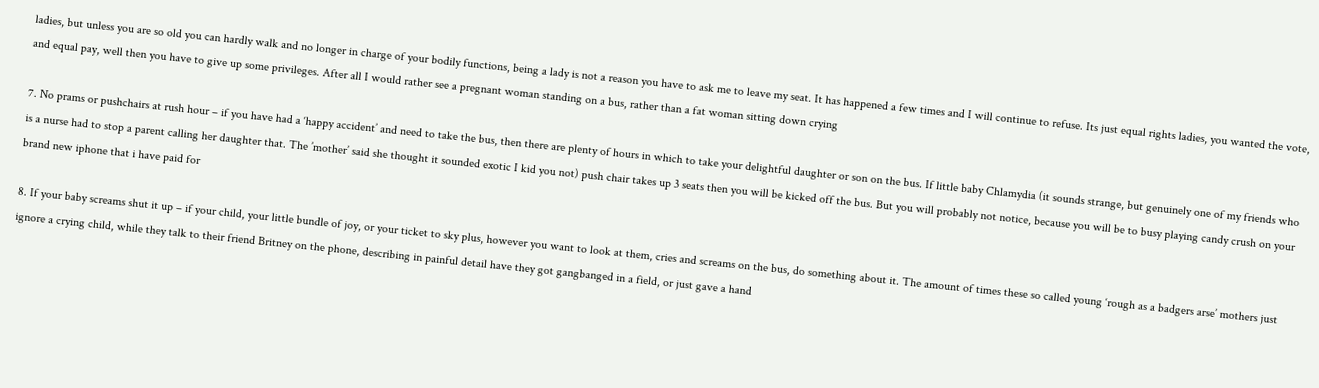ladies, but unless you are so old you can hardly walk and no longer in charge of your bodily functions, being a lady is not a reason you have to ask me to leave my seat. It has happened a few times and I will continue to refuse. Its just equal rights ladies, you wanted the vote, and equal pay, well then you have to give up some privileges. After all I would rather see a pregnant woman standing on a bus, rather than a fat woman sitting down crying

7. No prams or pushchairs at rush hour – if you have had a ‘happy accident’ and need to take the bus, then there are plenty of hours in which to take your delightful daughter or son on the bus. If little baby Chlamydia (it sounds strange, but genuinely one of my friends who is a nurse had to stop a parent calling her daughter that. The ’mother’ said she thought it sounded exotic I kid you not) push chair takes up 3 seats then you will be kicked off the bus. But you will probably not notice, because you will be to busy playing candy crush on your brand new iphone that i have paid for

8. If your baby screams shut it up – if your child, your little bundle of joy, or your ticket to sky plus, however you want to look at them, cries and screams on the bus, do something about it. The amount of times these so called young ‘rough as a badgers arse’ mothers just ignore a crying child, while they talk to their friend Britney on the phone, describing in painful detail have they got gangbanged in a field, or just gave a hand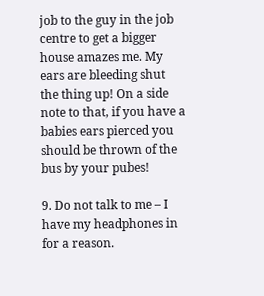job to the guy in the job centre to get a bigger house amazes me. My ears are bleeding shut the thing up! On a side note to that, if you have a babies ears pierced you should be thrown of the bus by your pubes!

9. Do not talk to me – I have my headphones in for a reason.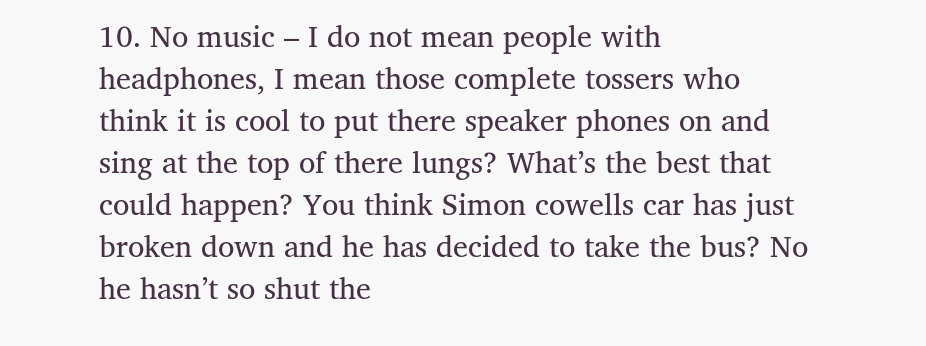10. No music – I do not mean people with headphones, I mean those complete tossers who think it is cool to put there speaker phones on and sing at the top of there lungs? What’s the best that could happen? You think Simon cowells car has just broken down and he has decided to take the bus? No he hasn’t so shut the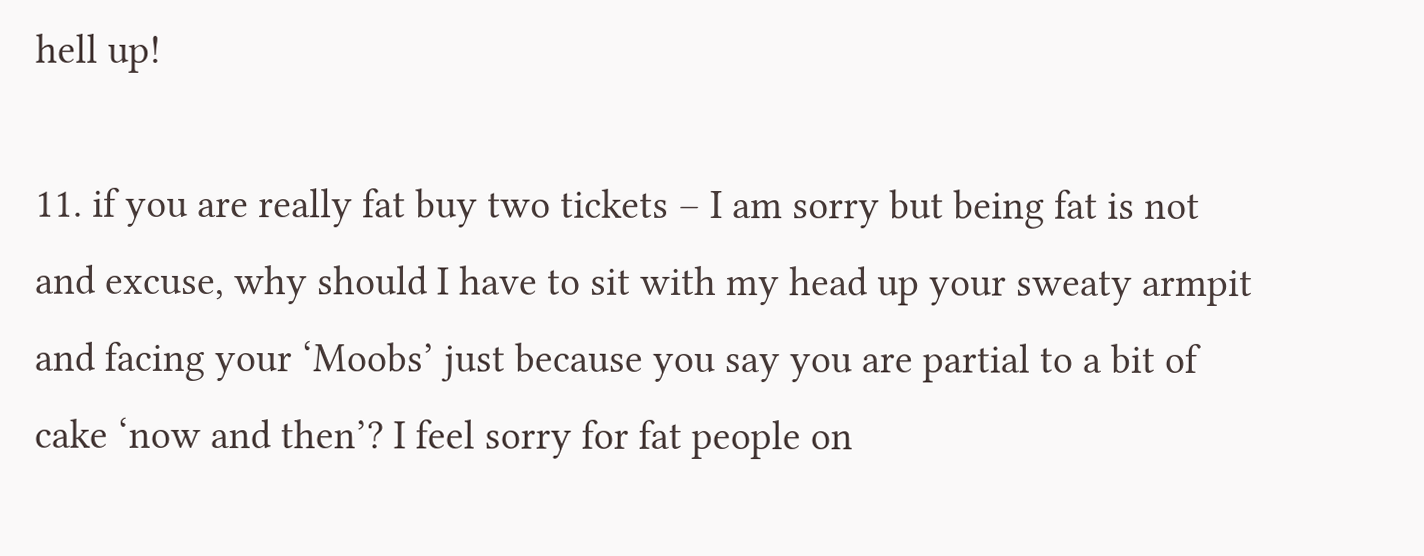hell up!

11. if you are really fat buy two tickets – I am sorry but being fat is not and excuse, why should I have to sit with my head up your sweaty armpit and facing your ‘Moobs’ just because you say you are partial to a bit of cake ‘now and then’? I feel sorry for fat people on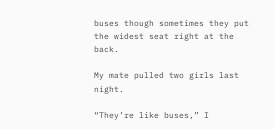buses though sometimes they put the widest seat right at the back.

My mate pulled two girls last night.

“They’re like buses,” I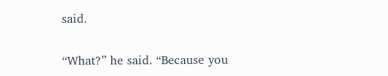said.

“What?” he said. “Because you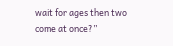wait for ages then two come at once?”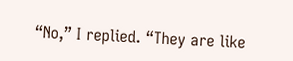“No,” I replied. “They are like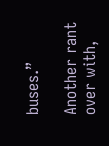buses.”

Another rant over with,